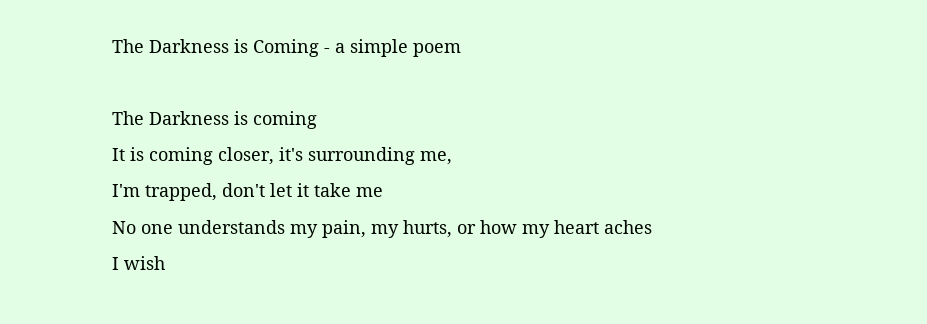The Darkness is Coming - a simple poem

The Darkness is coming
It is coming closer, it's surrounding me,
I'm trapped, don't let it take me
No one understands my pain, my hurts, or how my heart aches
I wish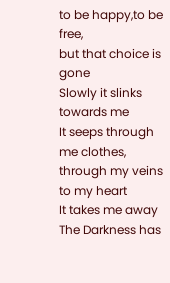to be happy,to be free,
but that choice is gone
Slowly it slinks towards me
It seeps through me clothes, through my veins to my heart
It takes me away
The Darkness has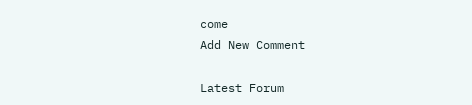come
Add New Comment

Latest Forum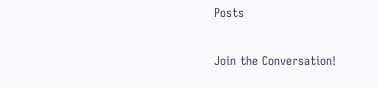Posts

Join the Conversation!